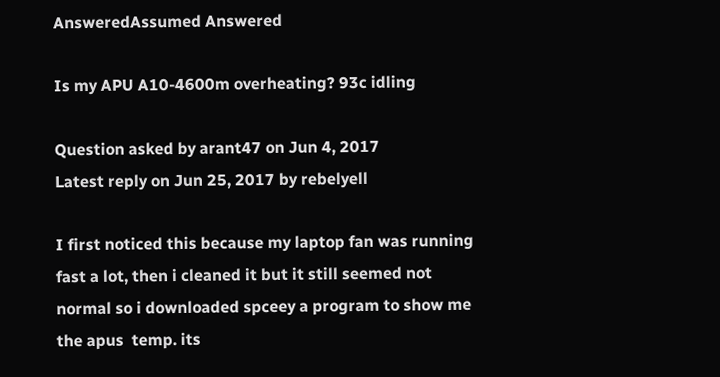AnsweredAssumed Answered

Is my APU A10-4600m overheating? 93c idling

Question asked by arant47 on Jun 4, 2017
Latest reply on Jun 25, 2017 by rebelyell

I first noticed this because my laptop fan was running fast a lot, then i cleaned it but it still seemed not normal so i downloaded spceey a program to show me the apus  temp. its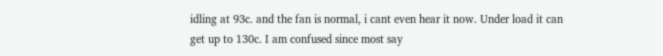idling at 93c. and the fan is normal, i cant even hear it now. Under load it can get up to 130c. I am confused since most say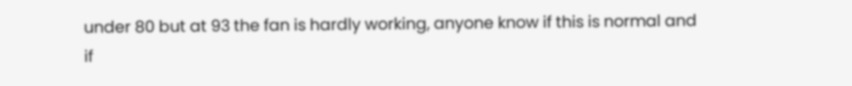under 80 but at 93 the fan is hardly working, anyone know if this is normal and if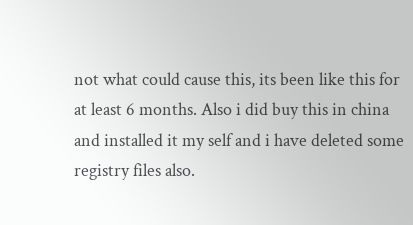not what could cause this, its been like this for at least 6 months. Also i did buy this in china and installed it my self and i have deleted some registry files also.